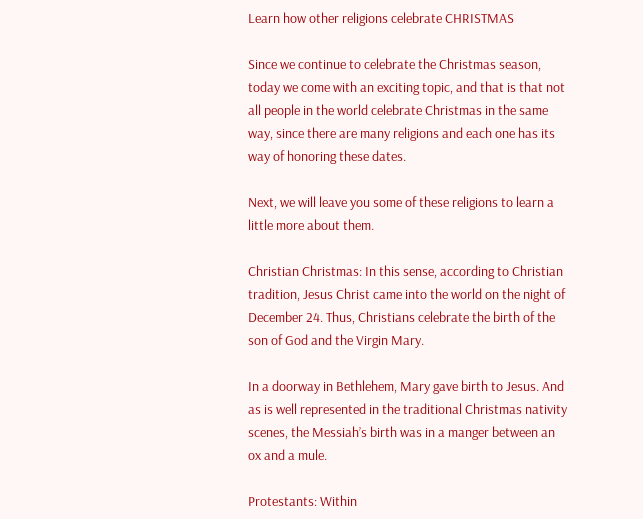Learn how other religions celebrate CHRISTMAS

Since we continue to celebrate the Christmas season, today we come with an exciting topic, and that is that not all people in the world celebrate Christmas in the same way, since there are many religions and each one has its way of honoring these dates.

Next, we will leave you some of these religions to learn a little more about them.

Christian Christmas: In this sense, according to Christian tradition, Jesus Christ came into the world on the night of December 24. Thus, Christians celebrate the birth of the son of God and the Virgin Mary.

In a doorway in Bethlehem, Mary gave birth to Jesus. And as is well represented in the traditional Christmas nativity scenes, the Messiah’s birth was in a manger between an ox and a mule.

Protestants: Within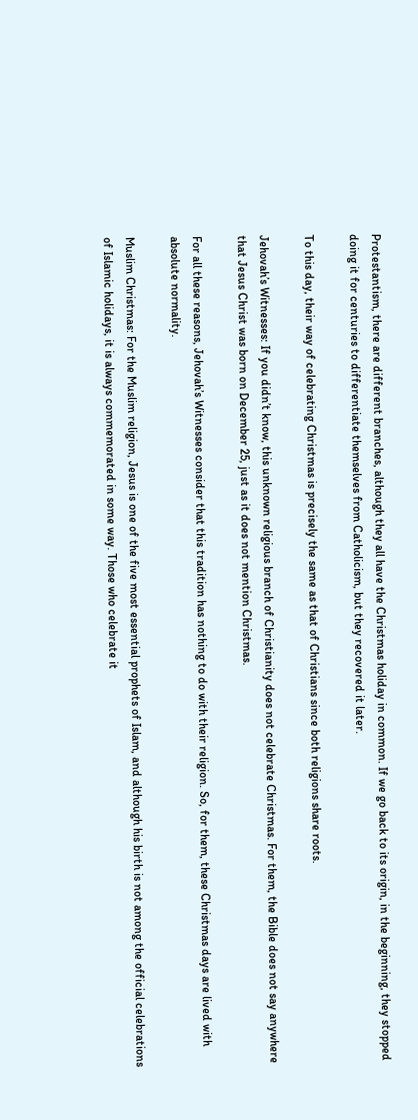Protestantism, there are different branches, although they all have the Christmas holiday in common. If we go back to its origin, in the beginning, they stopped doing it for centuries to differentiate themselves from Catholicism, but they recovered it later.

To this day, their way of celebrating Christmas is precisely the same as that of Christians since both religions share roots.

Jehovah’s Witnesses: If you didn’t know, this unknown religious branch of Christianity does not celebrate Christmas. For them, the Bible does not say anywhere that Jesus Christ was born on December 25, just as it does not mention Christmas.

For all these reasons, Jehovah’s Witnesses consider that this tradition has nothing to do with their religion. So, for them, these Christmas days are lived with absolute normality.

Muslim Christmas: For the Muslim religion, Jesus is one of the five most essential prophets of Islam, and although his birth is not among the official celebrations of Islamic holidays, it is always commemorated in some way. Those who celebrate it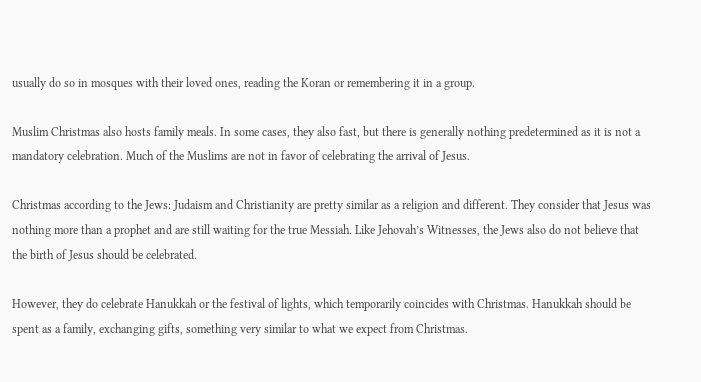usually do so in mosques with their loved ones, reading the Koran or remembering it in a group.

Muslim Christmas also hosts family meals. In some cases, they also fast, but there is generally nothing predetermined as it is not a mandatory celebration. Much of the Muslims are not in favor of celebrating the arrival of Jesus.

Christmas according to the Jews: Judaism and Christianity are pretty similar as a religion and different. They consider that Jesus was nothing more than a prophet and are still waiting for the true Messiah. Like Jehovah’s Witnesses, the Jews also do not believe that the birth of Jesus should be celebrated.

However, they do celebrate Hanukkah or the festival of lights, which temporarily coincides with Christmas. Hanukkah should be spent as a family, exchanging gifts, something very similar to what we expect from Christmas.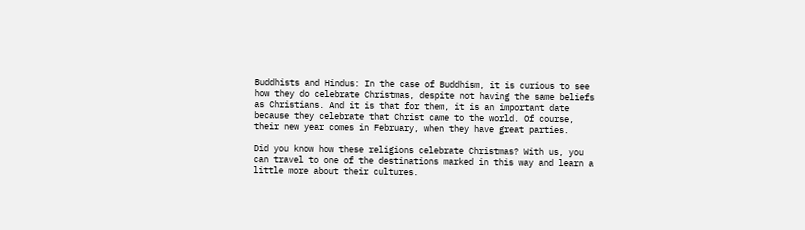Buddhists and Hindus: In the case of Buddhism, it is curious to see how they do celebrate Christmas, despite not having the same beliefs as Christians. And it is that for them, it is an important date because they celebrate that Christ came to the world. Of course, their new year comes in February, when they have great parties.

Did you know how these religions celebrate Christmas? With us, you can travel to one of the destinations marked in this way and learn a little more about their cultures.